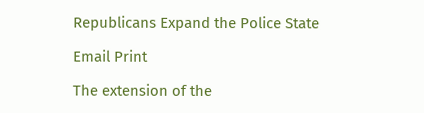Republicans Expand the Police State

Email Print

The extension of the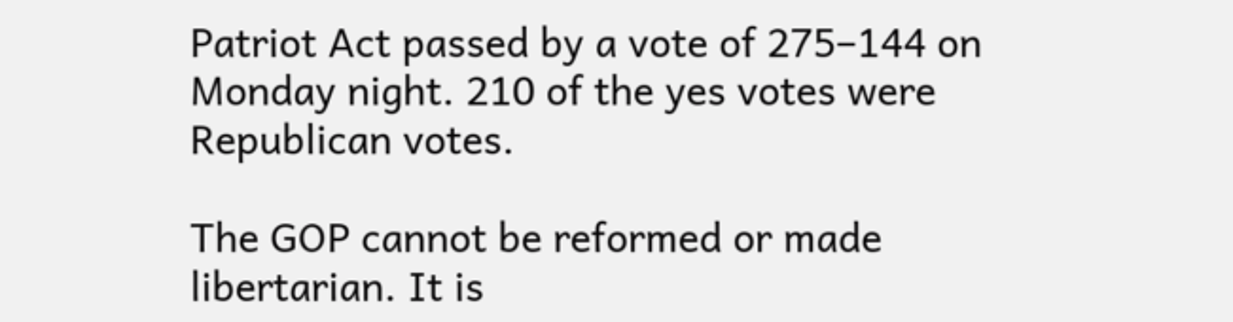Patriot Act passed by a vote of 275–144 on Monday night. 210 of the yes votes were Republican votes.

The GOP cannot be reformed or made libertarian. It is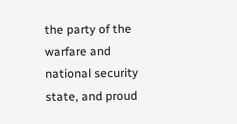the party of the warfare and national security state, and proud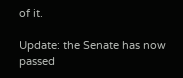of it.

Update: the Senate has now passed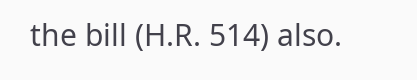the bill (H.R. 514) also.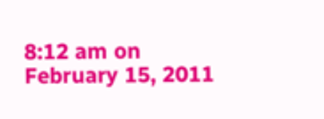8:12 am on February 15, 2011